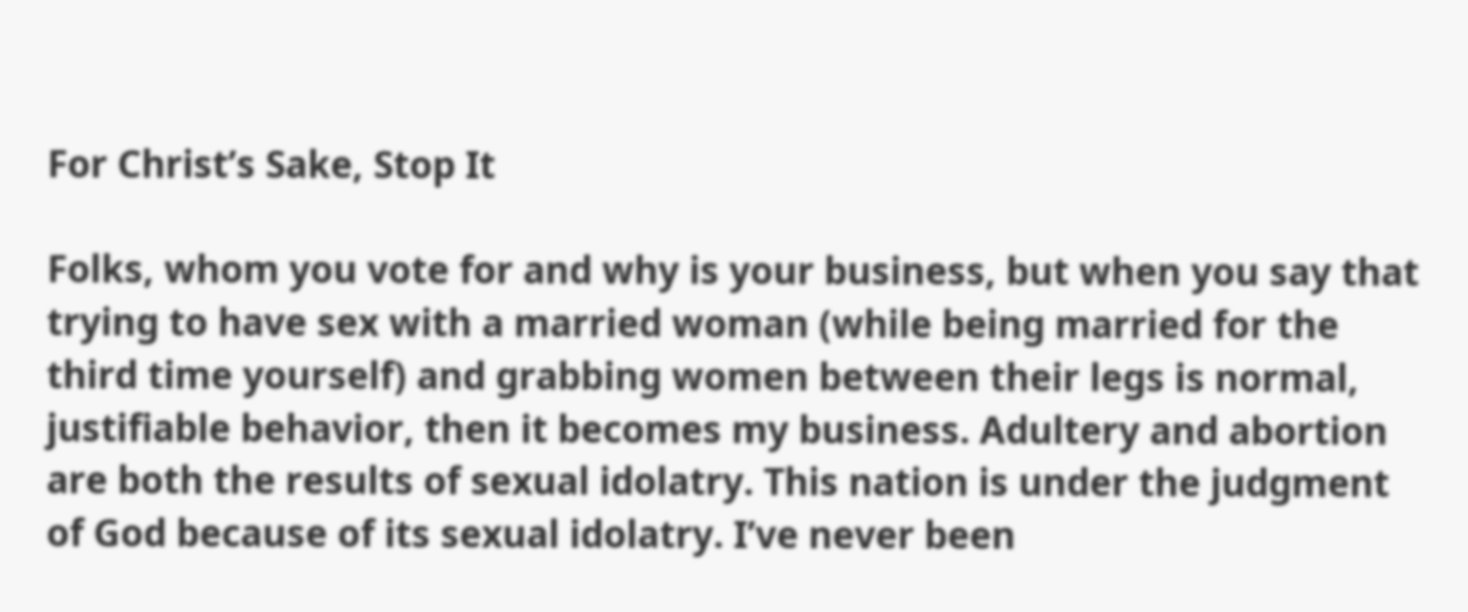For Christ’s Sake, Stop It

Folks, whom you vote for and why is your business, but when you say that trying to have sex with a married woman (while being married for the third time yourself) and grabbing women between their legs is normal, justifiable behavior, then it becomes my business. Adultery and abortion are both the results of sexual idolatry. This nation is under the judgment of God because of its sexual idolatry. I’ve never been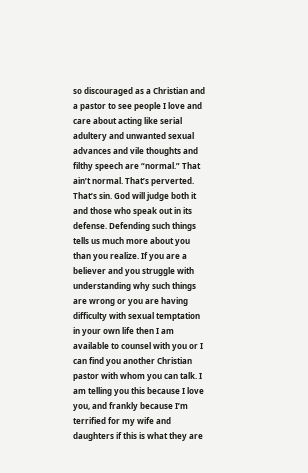so discouraged as a Christian and a pastor to see people I love and care about acting like serial adultery and unwanted sexual advances and vile thoughts and filthy speech are “normal.” That ain’t normal. That’s perverted. That’s sin. God will judge both it and those who speak out in its defense. Defending such things tells us much more about you than you realize. If you are a believer and you struggle with understanding why such things are wrong or you are having difficulty with sexual temptation in your own life then I am available to counsel with you or I can find you another Christian pastor with whom you can talk. I am telling you this because I love you, and frankly because I’m terrified for my wife and daughters if this is what they are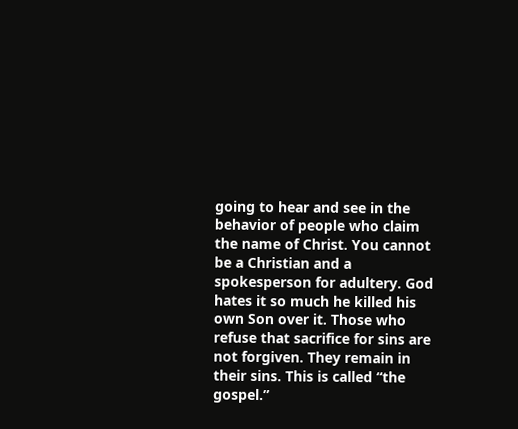going to hear and see in the behavior of people who claim the name of Christ. You cannot be a Christian and a spokesperson for adultery. God hates it so much he killed his own Son over it. Those who refuse that sacrifice for sins are not forgiven. They remain in their sins. This is called “the gospel.”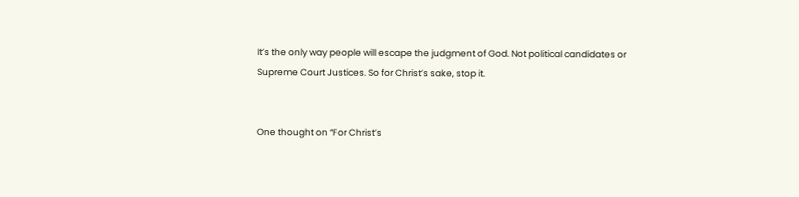It’s the only way people will escape the judgment of God. Not political candidates or Supreme Court Justices. So for Christ’s sake, stop it.


One thought on “For Christ’s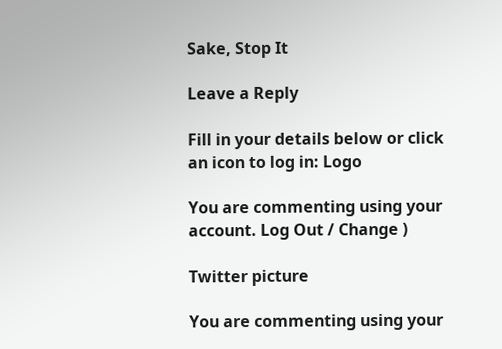Sake, Stop It

Leave a Reply

Fill in your details below or click an icon to log in: Logo

You are commenting using your account. Log Out / Change )

Twitter picture

You are commenting using your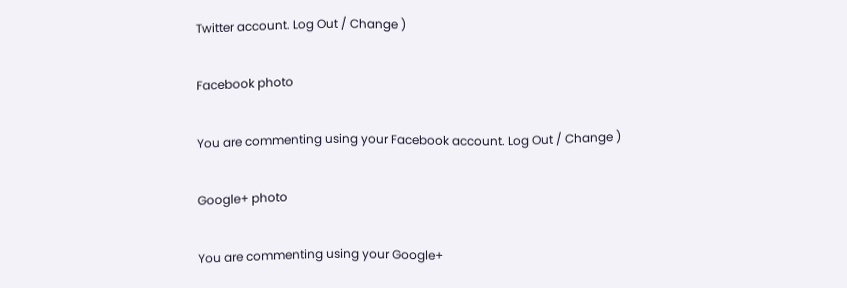Twitter account. Log Out / Change )

Facebook photo

You are commenting using your Facebook account. Log Out / Change )

Google+ photo

You are commenting using your Google+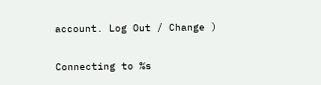account. Log Out / Change )

Connecting to %s